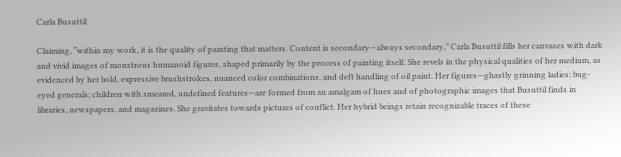Carla Busuttil

Claiming, “within my work, it is the quality of painting that matters. Content is secondary—always secondary,” Carla Busuttil fills her canvases with dark and vivid images of monstrous humanoid figures, shaped primarily by the process of painting itself. She revels in the physical qualities of her medium, as evidenced by her bold, expressive brushstrokes, nuanced color combinations, and deft handling of oil paint. Her figures—ghastly grinning ladies; bug-eyed generals; children with smeared, undefined features—are formed from an amalgam of hues and of photographic images that Busuttil finds in libraries, newspapers, and magazines. She gravitates towards pictures of conflict. Her hybrid beings retain recognizable traces of these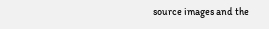source images and the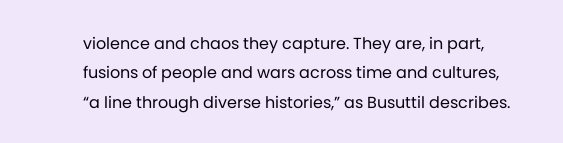violence and chaos they capture. They are, in part, fusions of people and wars across time and cultures, “a line through diverse histories,” as Busuttil describes.